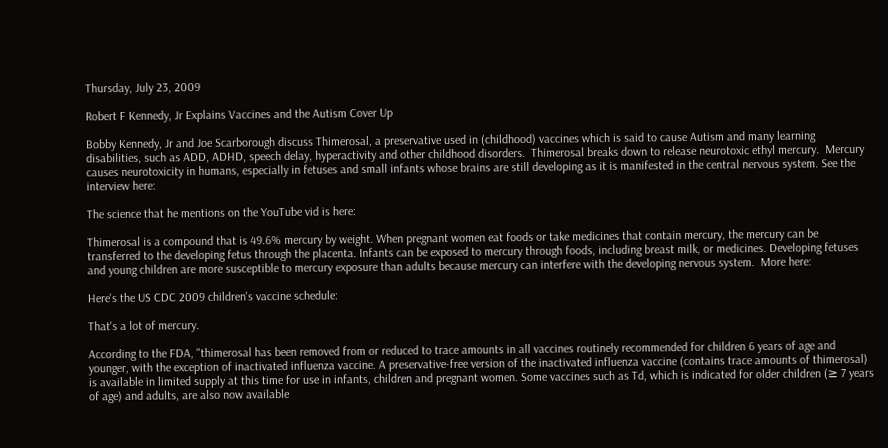Thursday, July 23, 2009

Robert F Kennedy, Jr Explains Vaccines and the Autism Cover Up

Bobby Kennedy, Jr and Joe Scarborough discuss Thimerosal, a preservative used in (childhood) vaccines which is said to cause Autism and many learning disabilities, such as ADD, ADHD, speech delay, hyperactivity and other childhood disorders.  Thimerosal breaks down to release neurotoxic ethyl mercury.  Mercury causes neurotoxicity in humans, especially in fetuses and small infants whose brains are still developing as it is manifested in the central nervous system. See the interview here:

The science that he mentions on the YouTube vid is here:

Thimerosal is a compound that is 49.6% mercury by weight. When pregnant women eat foods or take medicines that contain mercury, the mercury can be transferred to the developing fetus through the placenta. Infants can be exposed to mercury through foods, including breast milk, or medicines. Developing fetuses and young children are more susceptible to mercury exposure than adults because mercury can interfere with the developing nervous system.  More here:

Here's the US CDC 2009 children's vaccine schedule:

That's a lot of mercury.

According to the FDA, "thimerosal has been removed from or reduced to trace amounts in all vaccines routinely recommended for children 6 years of age and younger, with the exception of inactivated influenza vaccine. A preservative-free version of the inactivated influenza vaccine (contains trace amounts of thimerosal) is available in limited supply at this time for use in infants, children and pregnant women. Some vaccines such as Td, which is indicated for older children (≥ 7 years of age) and adults, are also now available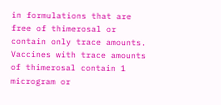in formulations that are free of thimerosal or contain only trace amounts. Vaccines with trace amounts of thimerosal contain 1 microgram or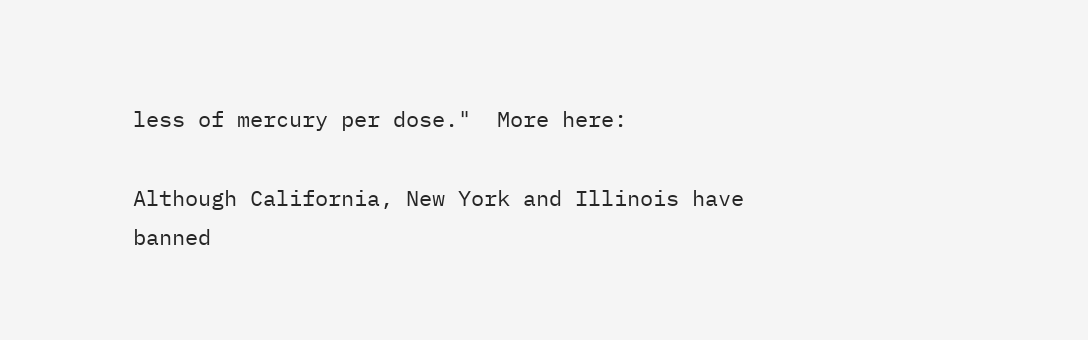less of mercury per dose."  More here:

Although California, New York and Illinois have banned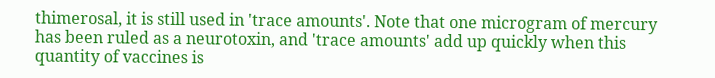thimerosal, it is still used in 'trace amounts'. Note that one microgram of mercury has been ruled as a neurotoxin, and 'trace amounts' add up quickly when this quantity of vaccines is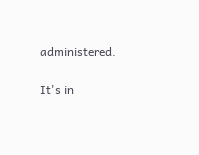administered.

It's in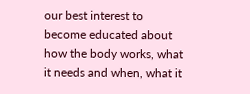our best interest to become educated about how the body works, what it needs and when, what it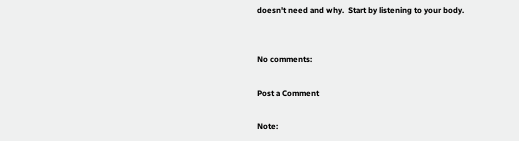doesn't need and why.  Start by listening to your body.


No comments:

Post a Comment

Note: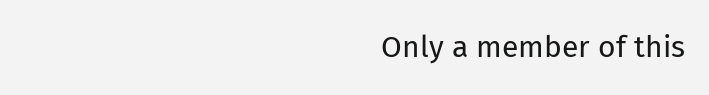Only a member of this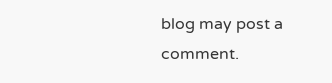blog may post a comment.